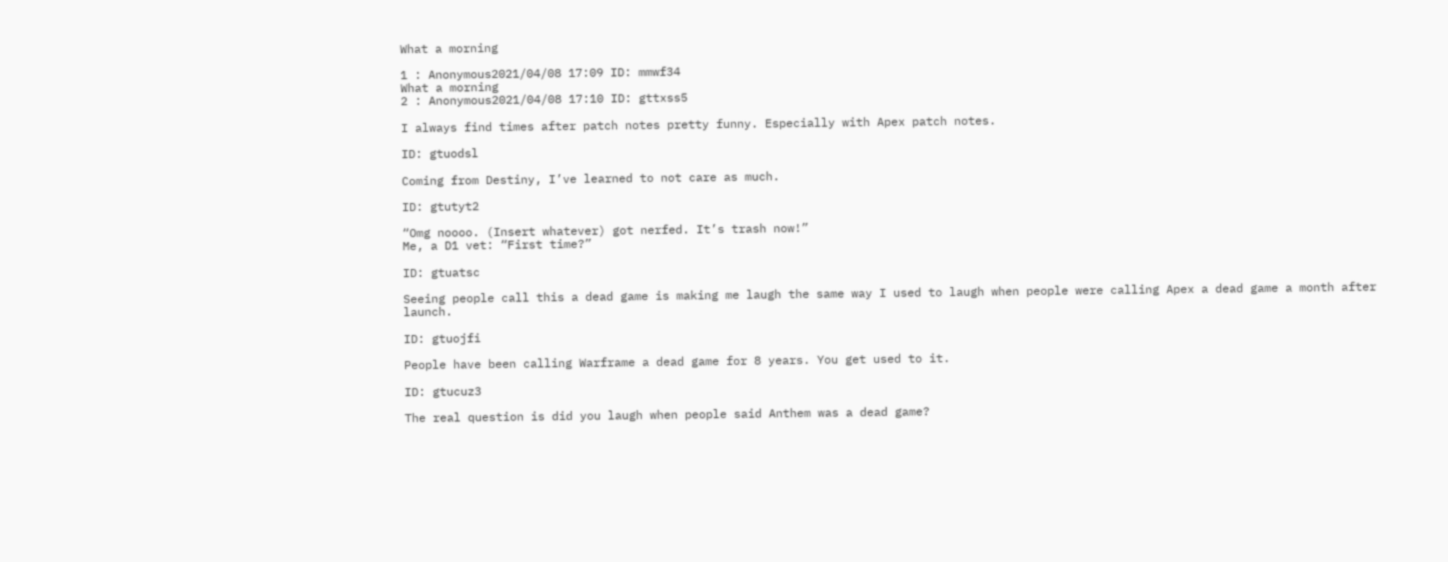What a morning

1 : Anonymous2021/04/08 17:09 ID: mmwf34
What a morning
2 : Anonymous2021/04/08 17:10 ID: gttxss5

I always find times after patch notes pretty funny. Especially with Apex patch notes.

ID: gtuodsl

Coming from Destiny, I’ve learned to not care as much.

ID: gtutyt2

“Omg noooo. (Insert whatever) got nerfed. It’s trash now!”
Me, a D1 vet: “First time?”

ID: gtuatsc

Seeing people call this a dead game is making me laugh the same way I used to laugh when people were calling Apex a dead game a month after launch.

ID: gtuojfi

People have been calling Warframe a dead game for 8 years. You get used to it.

ID: gtucuz3

The real question is did you laugh when people said Anthem was a dead game?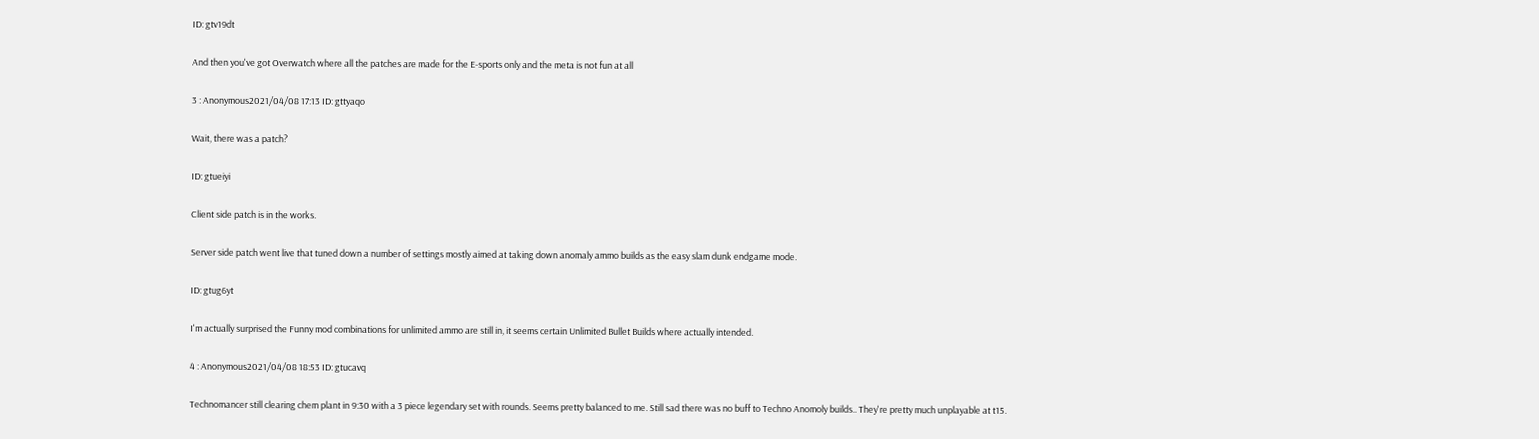ID: gtv19dt

And then you've got Overwatch where all the patches are made for the E-sports only and the meta is not fun at all

3 : Anonymous2021/04/08 17:13 ID: gttyaqo

Wait, there was a patch?

ID: gtueiyi

Client side patch is in the works.

Server side patch went live that tuned down a number of settings mostly aimed at taking down anomaly ammo builds as the easy slam dunk endgame mode.

ID: gtug6yt

I'm actually surprised the Funny mod combinations for unlimited ammo are still in, it seems certain Unlimited Bullet Builds where actually intended.

4 : Anonymous2021/04/08 18:53 ID: gtucavq

Technomancer still clearing chem plant in 9:30 with a 3 piece legendary set with rounds. Seems pretty balanced to me. Still sad there was no buff to Techno Anomoly builds.. They're pretty much unplayable at t15.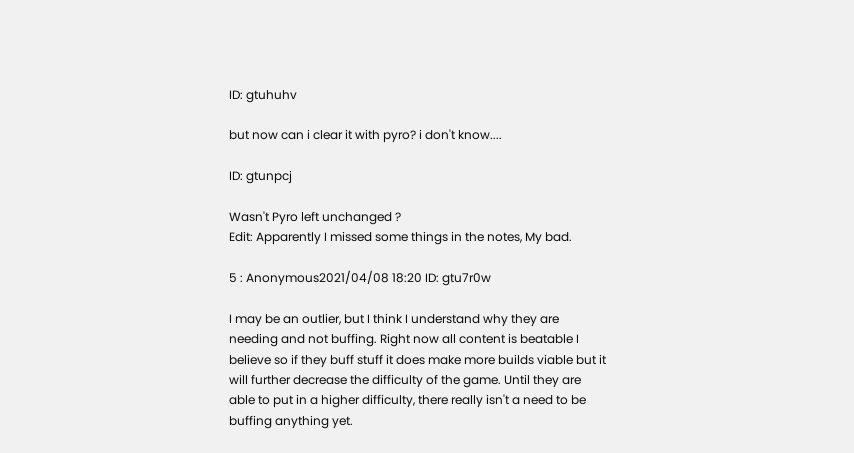ID: gtuhuhv

but now can i clear it with pyro? i don't know....

ID: gtunpcj

Wasn't Pyro left unchanged ?
Edit: Apparently I missed some things in the notes, My bad.

5 : Anonymous2021/04/08 18:20 ID: gtu7r0w

I may be an outlier, but I think I understand why they are needing and not buffing. Right now all content is beatable I believe so if they buff stuff it does make more builds viable but it will further decrease the difficulty of the game. Until they are able to put in a higher difficulty, there really isn't a need to be buffing anything yet.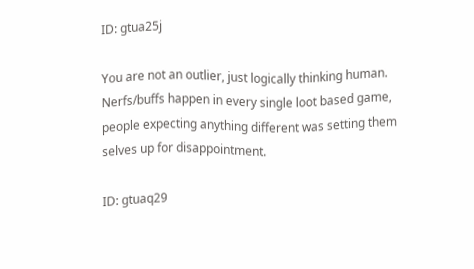ID: gtua25j

You are not an outlier, just logically thinking human. Nerfs/buffs happen in every single loot based game, people expecting anything different was setting them selves up for disappointment.

ID: gtuaq29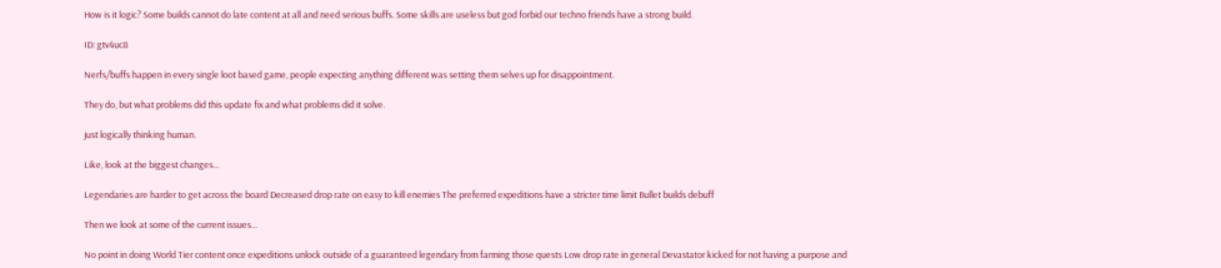How is it logic? Some builds cannot do late content at all and need serious buffs. Some skills are useless but god forbid our techno friends have a strong build.

ID: gtv4uc8

Nerfs/buffs happen in every single loot based game, people expecting anything different was setting them selves up for disappointment.

They do, but what problems did this update fix and what problems did it solve.

just logically thinking human.

Like, look at the biggest changes...

Legendaries are harder to get across the board Decreased drop rate on easy to kill enemies The preferred expeditions have a stricter time limit Bullet builds debuff

Then we look at some of the current issues...

No point in doing World Tier content once expeditions unlock outside of a guaranteed legendary from farming those quests Low drop rate in general Devastator kicked for not having a purpose and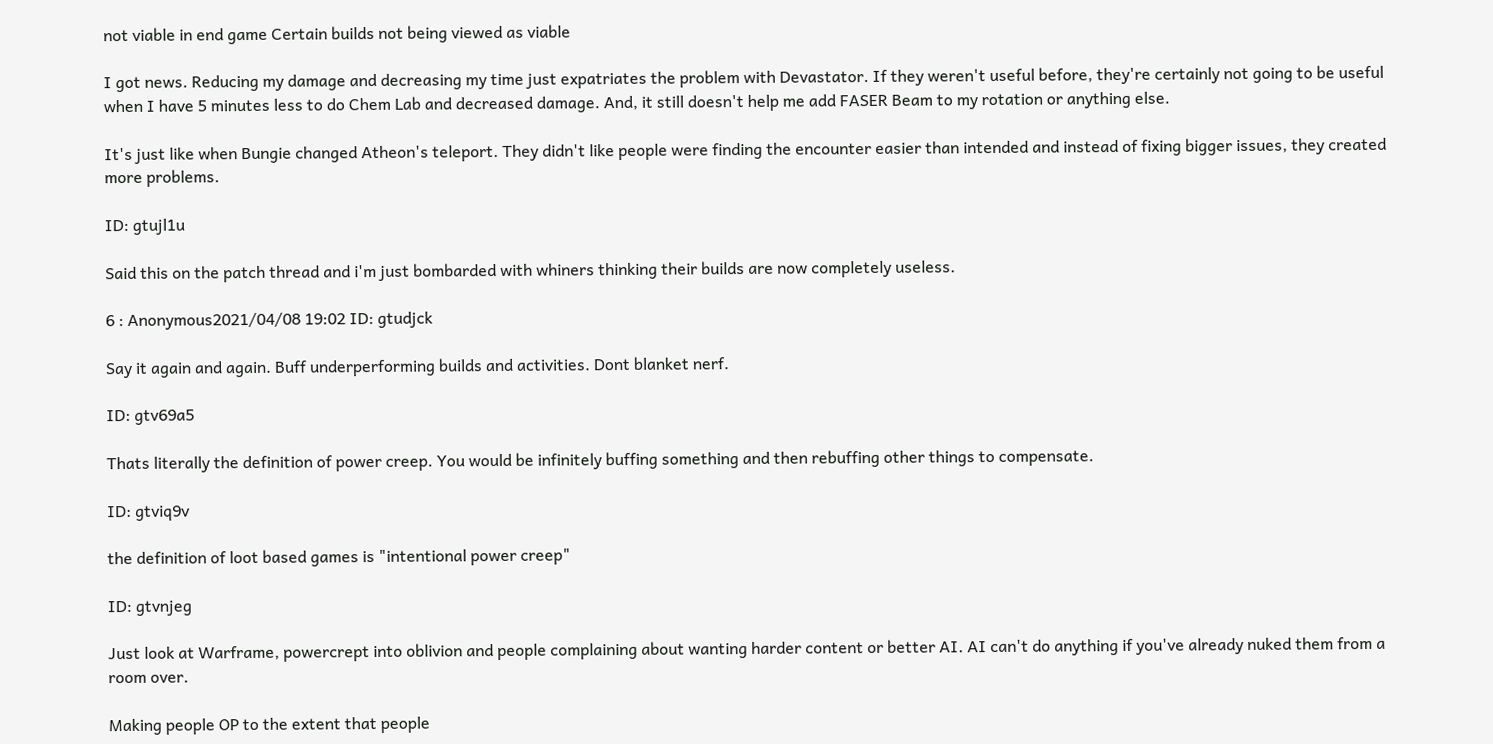not viable in end game Certain builds not being viewed as viable

I got news. Reducing my damage and decreasing my time just expatriates the problem with Devastator. If they weren't useful before, they're certainly not going to be useful when I have 5 minutes less to do Chem Lab and decreased damage. And, it still doesn't help me add FASER Beam to my rotation or anything else.

It's just like when Bungie changed Atheon's teleport. They didn't like people were finding the encounter easier than intended and instead of fixing bigger issues, they created more problems.

ID: gtujl1u

Said this on the patch thread and i'm just bombarded with whiners thinking their builds are now completely useless.

6 : Anonymous2021/04/08 19:02 ID: gtudjck

Say it again and again. Buff underperforming builds and activities. Dont blanket nerf.

ID: gtv69a5

Thats literally the definition of power creep. You would be infinitely buffing something and then rebuffing other things to compensate.

ID: gtviq9v

the definition of loot based games is "intentional power creep"

ID: gtvnjeg

Just look at Warframe, powercrept into oblivion and people complaining about wanting harder content or better AI. AI can't do anything if you've already nuked them from a room over.

Making people OP to the extent that people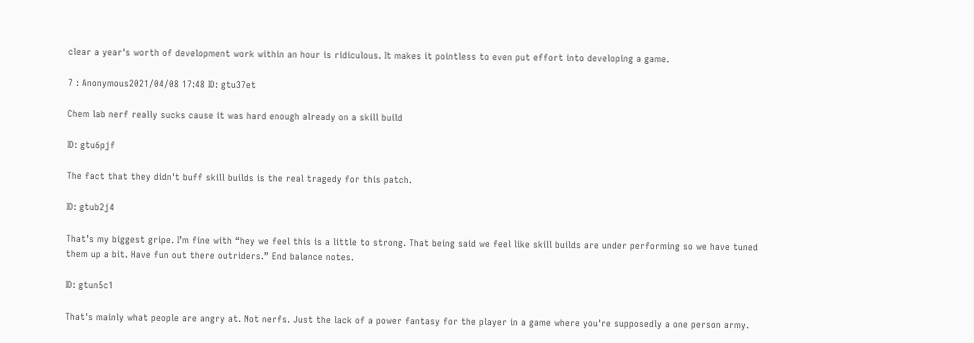clear a year's worth of development work within an hour is ridiculous. It makes it pointless to even put effort into developing a game.

7 : Anonymous2021/04/08 17:48 ID: gtu37et

Chem lab nerf really sucks cause it was hard enough already on a skill build

ID: gtu6pjf

The fact that they didn't buff skill builds is the real tragedy for this patch.

ID: gtub2j4

That’s my biggest gripe. I’m fine with “hey we feel this is a little to strong. That being said we feel like skill builds are under performing so we have tuned them up a bit. Have fun out there outriders.” End balance notes.

ID: gtun5c1

That's mainly what people are angry at. Not nerfs. Just the lack of a power fantasy for the player in a game where you're supposedly a one person army.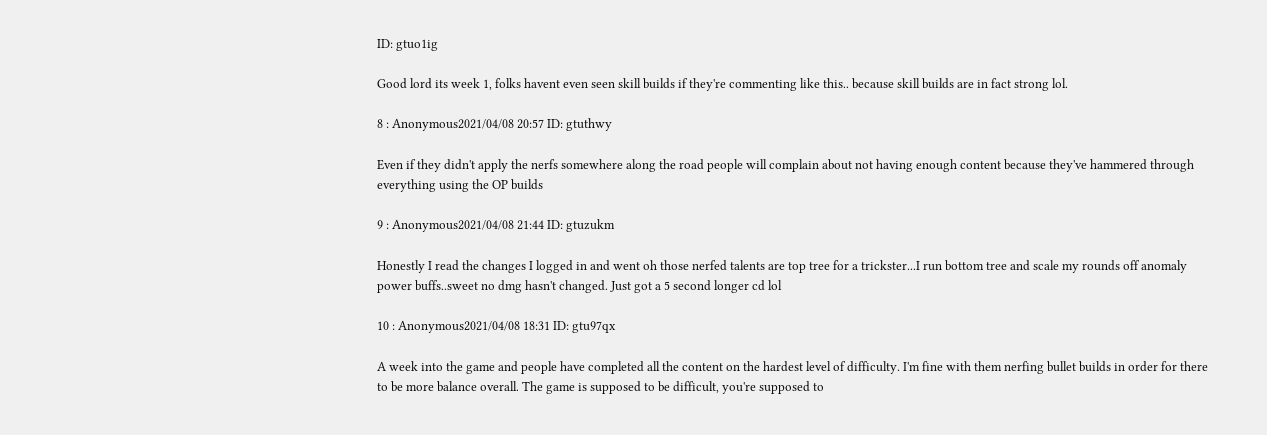ID: gtuo1ig

Good lord its week 1, folks havent even seen skill builds if they're commenting like this.. because skill builds are in fact strong lol.

8 : Anonymous2021/04/08 20:57 ID: gtuthwy

Even if they didn't apply the nerfs somewhere along the road people will complain about not having enough content because they've hammered through everything using the OP builds

9 : Anonymous2021/04/08 21:44 ID: gtuzukm

Honestly I read the changes I logged in and went oh those nerfed talents are top tree for a trickster...I run bottom tree and scale my rounds off anomaly power buffs..sweet no dmg hasn't changed. Just got a 5 second longer cd lol

10 : Anonymous2021/04/08 18:31 ID: gtu97qx

A week into the game and people have completed all the content on the hardest level of difficulty. I'm fine with them nerfing bullet builds in order for there to be more balance overall. The game is supposed to be difficult, you're supposed to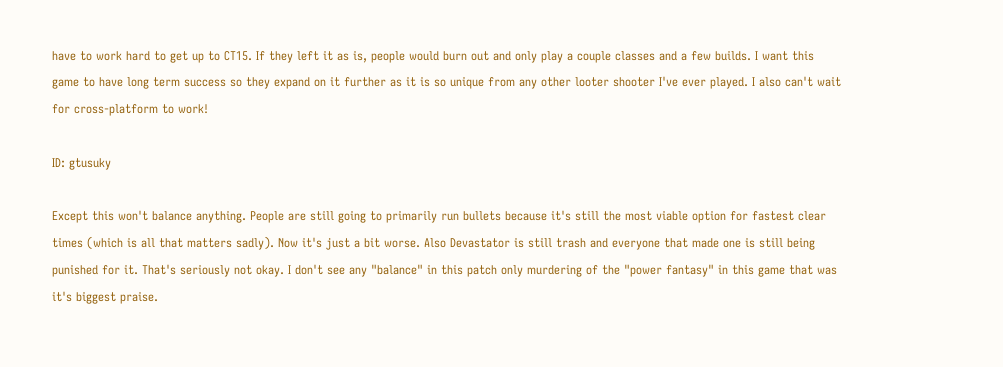have to work hard to get up to CT15. If they left it as is, people would burn out and only play a couple classes and a few builds. I want this game to have long term success so they expand on it further as it is so unique from any other looter shooter I've ever played. I also can't wait for cross-platform to work!

ID: gtusuky

Except this won't balance anything. People are still going to primarily run bullets because it's still the most viable option for fastest clear times (which is all that matters sadly). Now it's just a bit worse. Also Devastator is still trash and everyone that made one is still being punished for it. That's seriously not okay. I don't see any "balance" in this patch only murdering of the "power fantasy" in this game that was it's biggest praise.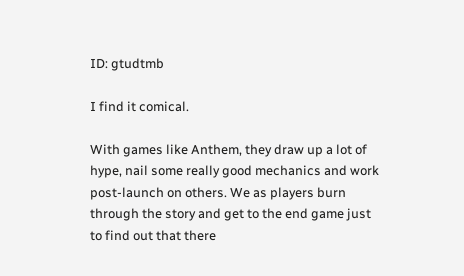ID: gtudtmb

I find it comical.

With games like Anthem, they draw up a lot of hype, nail some really good mechanics and work post-launch on others. We as players burn through the story and get to the end game just to find out that there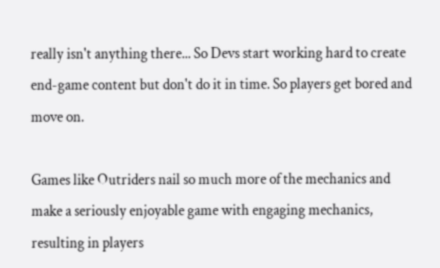really isn't anything there... So Devs start working hard to create end-game content but don't do it in time. So players get bored and move on.

Games like Outriders nail so much more of the mechanics and make a seriously enjoyable game with engaging mechanics, resulting in players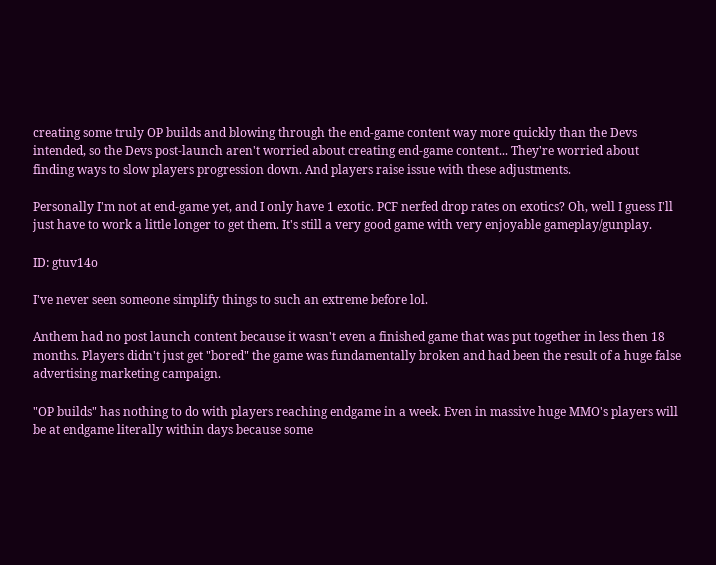creating some truly OP builds and blowing through the end-game content way more quickly than the Devs intended, so the Devs post-launch aren't worried about creating end-game content... They're worried about finding ways to slow players progression down. And players raise issue with these adjustments.

Personally I'm not at end-game yet, and I only have 1 exotic. PCF nerfed drop rates on exotics? Oh, well I guess I'll just have to work a little longer to get them. It's still a very good game with very enjoyable gameplay/gunplay.

ID: gtuv14o

I've never seen someone simplify things to such an extreme before lol.

Anthem had no post launch content because it wasn't even a finished game that was put together in less then 18 months. Players didn't just get "bored" the game was fundamentally broken and had been the result of a huge false advertising marketing campaign.

"OP builds" has nothing to do with players reaching endgame in a week. Even in massive huge MMO's players will be at endgame literally within days because some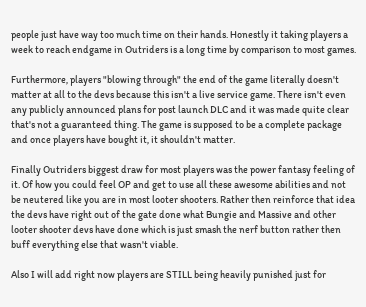people just have way too much time on their hands. Honestly it taking players a week to reach endgame in Outriders is a long time by comparison to most games.

Furthermore, players "blowing through" the end of the game literally doesn't matter at all to the devs because this isn't a live service game. There isn't even any publicly announced plans for post launch DLC and it was made quite clear that's not a guaranteed thing. The game is supposed to be a complete package and once players have bought it, it shouldn't matter.

Finally Outriders biggest draw for most players was the power fantasy feeling of it. Of how you could feel OP and get to use all these awesome abilities and not be neutered like you are in most looter shooters. Rather then reinforce that idea the devs have right out of the gate done what Bungie and Massive and other looter shooter devs have done which is just smash the nerf button rather then buff everything else that wasn't viable.

Also I will add right now players are STILL being heavily punished just for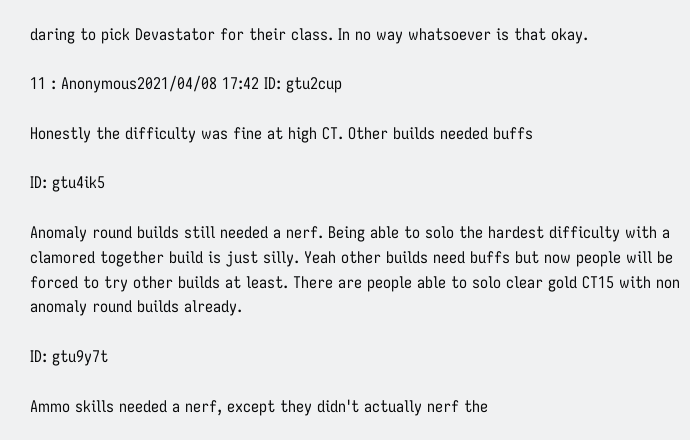daring to pick Devastator for their class. In no way whatsoever is that okay.

11 : Anonymous2021/04/08 17:42 ID: gtu2cup

Honestly the difficulty was fine at high CT. Other builds needed buffs

ID: gtu4ik5

Anomaly round builds still needed a nerf. Being able to solo the hardest difficulty with a clamored together build is just silly. Yeah other builds need buffs but now people will be forced to try other builds at least. There are people able to solo clear gold CT15 with non anomaly round builds already.

ID: gtu9y7t

Ammo skills needed a nerf, except they didn't actually nerf the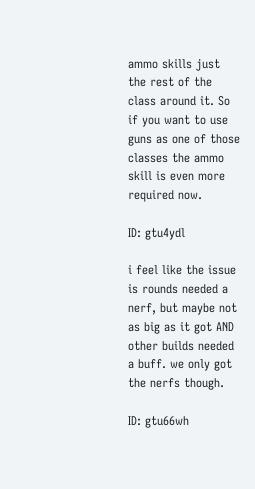ammo skills just the rest of the class around it. So if you want to use guns as one of those classes the ammo skill is even more required now.

ID: gtu4ydl

i feel like the issue is rounds needed a nerf, but maybe not as big as it got AND other builds needed a buff. we only got the nerfs though.

ID: gtu66wh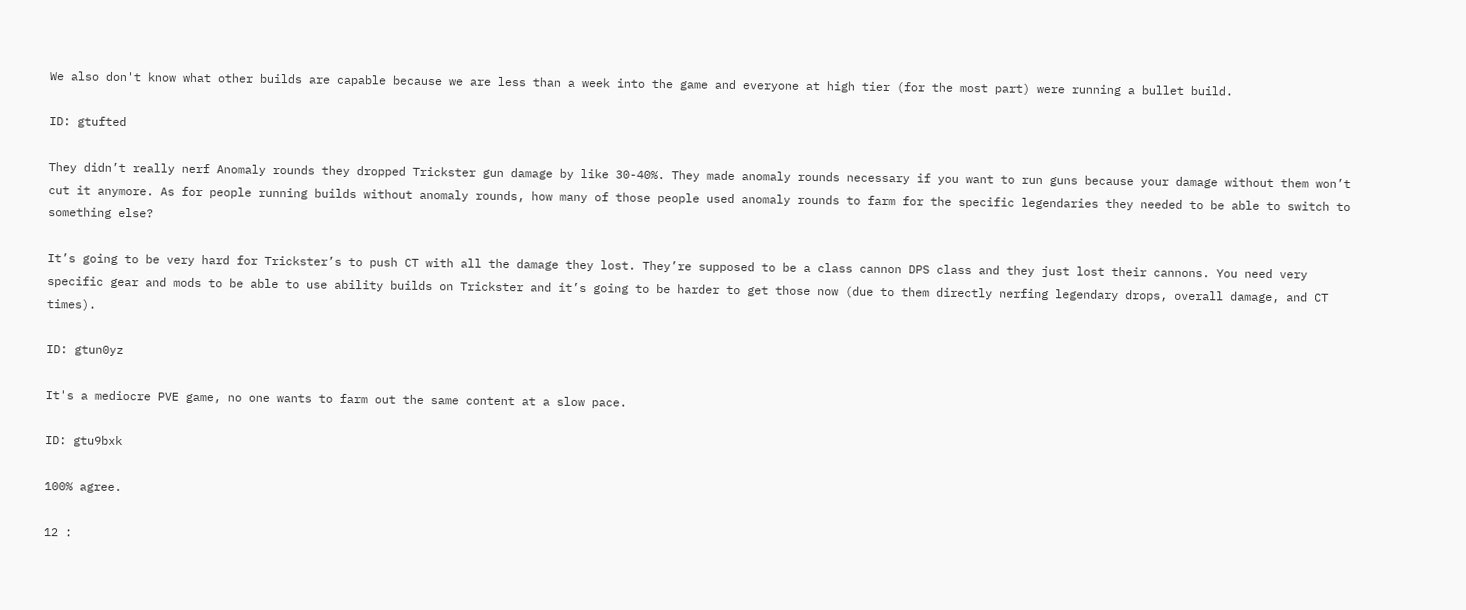We also don't know what other builds are capable because we are less than a week into the game and everyone at high tier (for the most part) were running a bullet build.

ID: gtufted

They didn’t really nerf Anomaly rounds they dropped Trickster gun damage by like 30-40%. They made anomaly rounds necessary if you want to run guns because your damage without them won’t cut it anymore. As for people running builds without anomaly rounds, how many of those people used anomaly rounds to farm for the specific legendaries they needed to be able to switch to something else?

It’s going to be very hard for Trickster’s to push CT with all the damage they lost. They’re supposed to be a class cannon DPS class and they just lost their cannons. You need very specific gear and mods to be able to use ability builds on Trickster and it’s going to be harder to get those now (due to them directly nerfing legendary drops, overall damage, and CT times).

ID: gtun0yz

It's a mediocre PVE game, no one wants to farm out the same content at a slow pace.

ID: gtu9bxk

100% agree.

12 :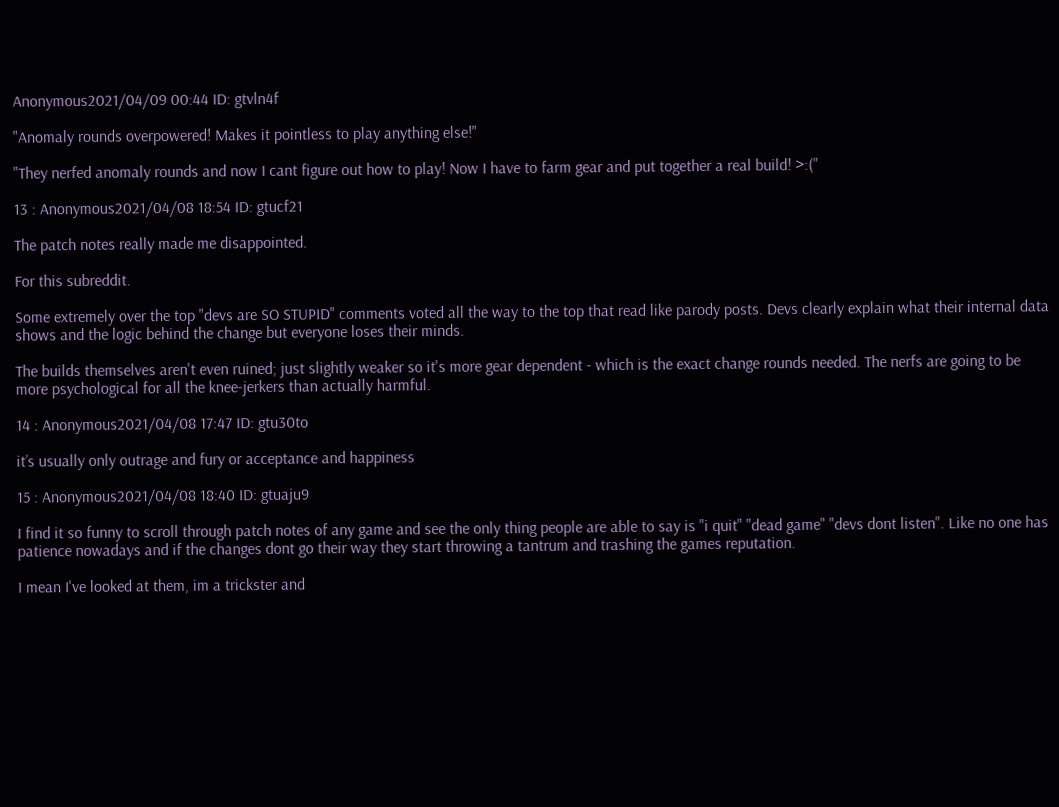Anonymous2021/04/09 00:44 ID: gtvln4f

"Anomaly rounds overpowered! Makes it pointless to play anything else!"

"They nerfed anomaly rounds and now I cant figure out how to play! Now I have to farm gear and put together a real build! >:("

13 : Anonymous2021/04/08 18:54 ID: gtucf21

The patch notes really made me disappointed.

For this subreddit.

Some extremely over the top "devs are SO STUPID" comments voted all the way to the top that read like parody posts. Devs clearly explain what their internal data shows and the logic behind the change but everyone loses their minds.

The builds themselves aren't even ruined; just slightly weaker so it's more gear dependent - which is the exact change rounds needed. The nerfs are going to be more psychological for all the knee-jerkers than actually harmful.

14 : Anonymous2021/04/08 17:47 ID: gtu30to

it’s usually only outrage and fury or acceptance and happiness

15 : Anonymous2021/04/08 18:40 ID: gtuaju9

I find it so funny to scroll through patch notes of any game and see the only thing people are able to say is "i quit" "dead game" "devs dont listen". Like no one has patience nowadays and if the changes dont go their way they start throwing a tantrum and trashing the games reputation.

I mean I've looked at them, im a trickster and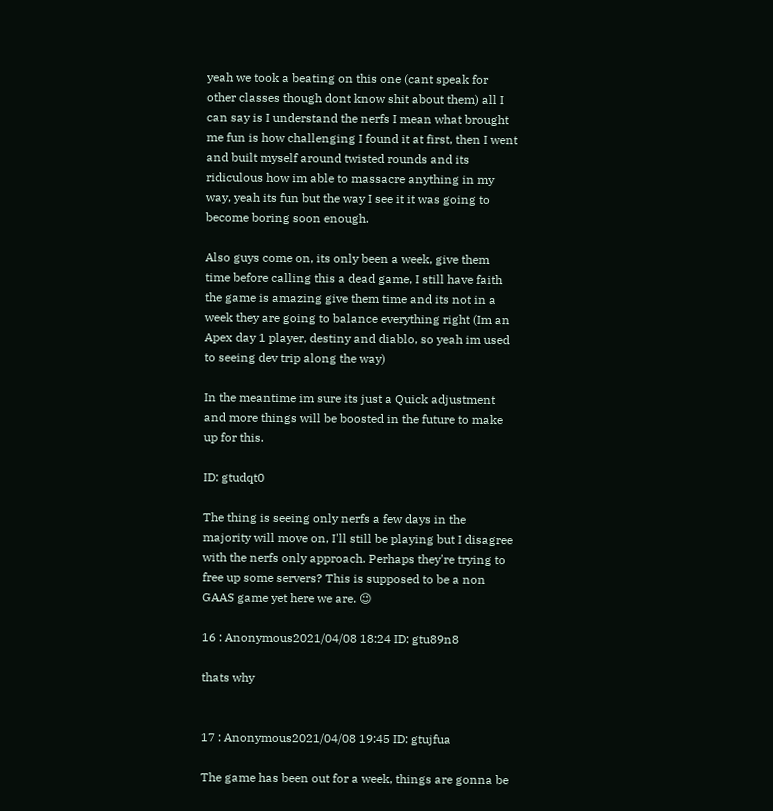yeah we took a beating on this one (cant speak for other classes though dont know shit about them) all I can say is I understand the nerfs I mean what brought me fun is how challenging I found it at first, then I went and built myself around twisted rounds and its ridiculous how im able to massacre anything in my way, yeah its fun but the way I see it it was going to become boring soon enough.

Also guys come on, its only been a week, give them time before calling this a dead game, I still have faith the game is amazing give them time and its not in a week they are going to balance everything right (Im an Apex day 1 player, destiny and diablo, so yeah im used to seeing dev trip along the way)

In the meantime im sure its just a Quick adjustment and more things will be boosted in the future to make up for this.

ID: gtudqt0

The thing is seeing only nerfs a few days in the majority will move on, I'll still be playing but I disagree with the nerfs only approach. Perhaps they're trying to free up some servers? This is supposed to be a non GAAS game yet here we are. 😉

16 : Anonymous2021/04/08 18:24 ID: gtu89n8

thats why


17 : Anonymous2021/04/08 19:45 ID: gtujfua

The game has been out for a week, things are gonna be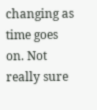changing as time goes on. Not really sure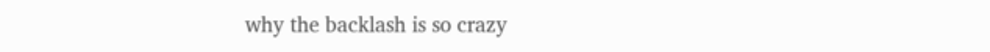why the backlash is so crazy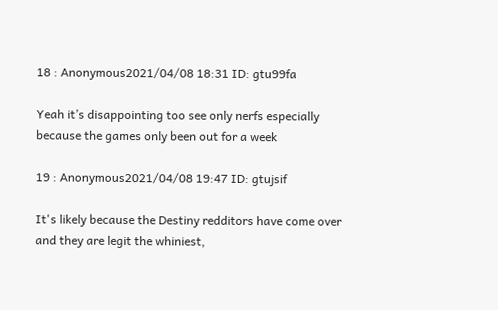18 : Anonymous2021/04/08 18:31 ID: gtu99fa

Yeah it’s disappointing too see only nerfs especially because the games only been out for a week

19 : Anonymous2021/04/08 19:47 ID: gtujsif

It's likely because the Destiny redditors have come over and they are legit the whiniest,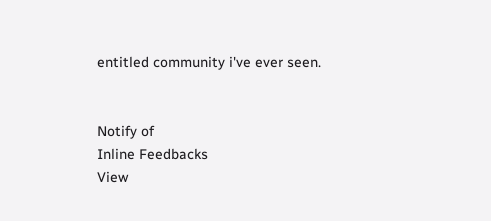entitled community i've ever seen.


Notify of
Inline Feedbacks
View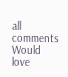all comments
Would love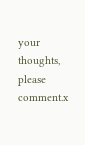your thoughts, please comment.x